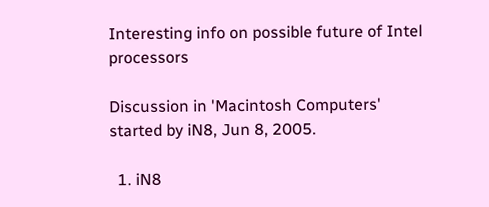Interesting info on possible future of Intel processors

Discussion in 'Macintosh Computers' started by iN8, Jun 8, 2005.

  1. iN8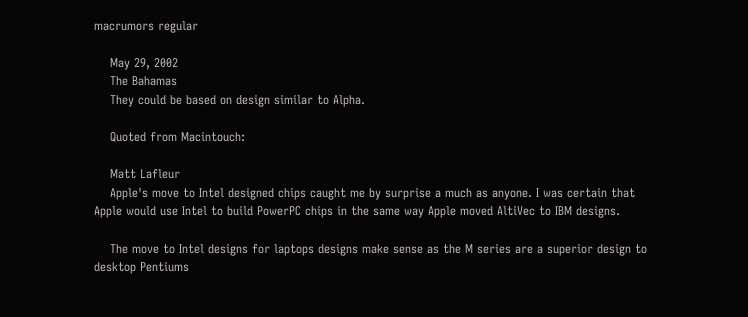macrumors regular

    May 29, 2002
    The Bahamas
    They could be based on design similar to Alpha.

    Quoted from Macintouch:

    Matt Lafleur
    Apple's move to Intel designed chips caught me by surprise a much as anyone. I was certain that Apple would use Intel to build PowerPC chips in the same way Apple moved AltiVec to IBM designs.

    The move to Intel designs for laptops designs make sense as the M series are a superior design to desktop Pentiums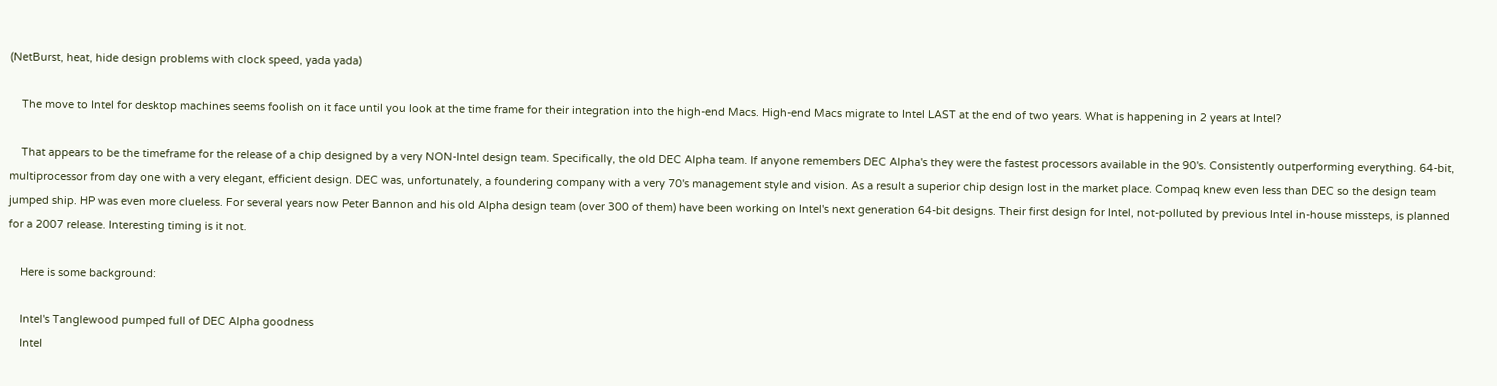(NetBurst, heat, hide design problems with clock speed, yada yada)

    The move to Intel for desktop machines seems foolish on it face until you look at the time frame for their integration into the high-end Macs. High-end Macs migrate to Intel LAST at the end of two years. What is happening in 2 years at Intel?

    That appears to be the timeframe for the release of a chip designed by a very NON-Intel design team. Specifically, the old DEC Alpha team. If anyone remembers DEC Alpha's they were the fastest processors available in the 90's. Consistently outperforming everything. 64-bit, multiprocessor from day one with a very elegant, efficient design. DEC was, unfortunately, a foundering company with a very 70's management style and vision. As a result a superior chip design lost in the market place. Compaq knew even less than DEC so the design team jumped ship. HP was even more clueless. For several years now Peter Bannon and his old Alpha design team (over 300 of them) have been working on Intel's next generation 64-bit designs. Their first design for Intel, not-polluted by previous Intel in-house missteps, is planned for a 2007 release. Interesting timing is it not.

    Here is some background:

    Intel's Tanglewood pumped full of DEC Alpha goodness
    Intel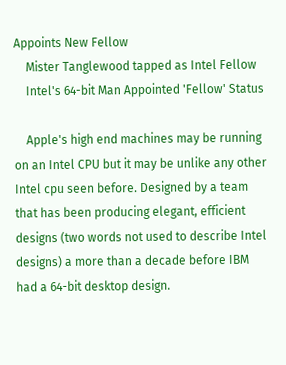Appoints New Fellow
    Mister Tanglewood tapped as Intel Fellow
    Intel's 64-bit Man Appointed 'Fellow' Status

    Apple's high end machines may be running on an Intel CPU but it may be unlike any other Intel cpu seen before. Designed by a team that has been producing elegant, efficient designs (two words not used to describe Intel designs) a more than a decade before IBM had a 64-bit desktop design.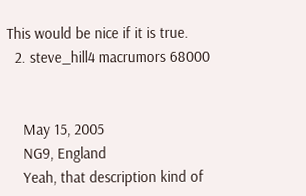This would be nice if it is true.
  2. steve_hill4 macrumors 68000


    May 15, 2005
    NG9, England
    Yeah, that description kind of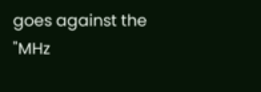goes against the "MHz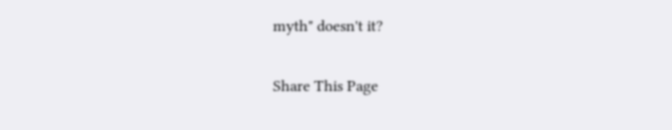myth" doesn't it?

Share This Page